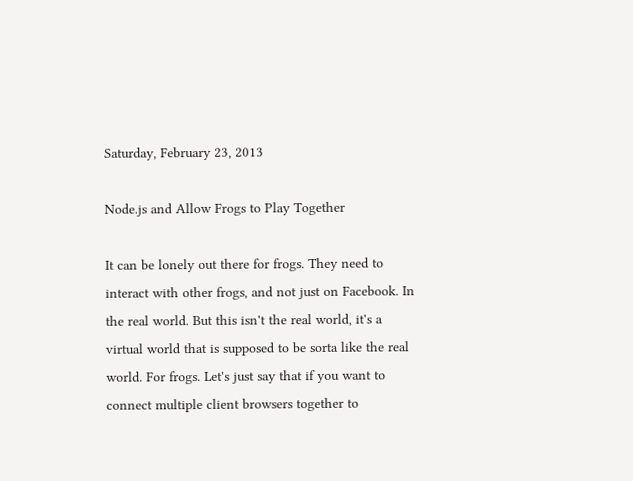Saturday, February 23, 2013

Node.js and Allow Frogs to Play Together

It can be lonely out there for frogs. They need to interact with other frogs, and not just on Facebook. In the real world. But this isn't the real world, it's a virtual world that is supposed to be sorta like the real world. For frogs. Let's just say that if you want to connect multiple client browsers together to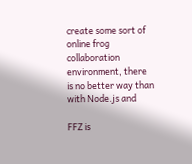create some sort of online frog collaboration environment, there is no better way than with Node.js and

FFZ is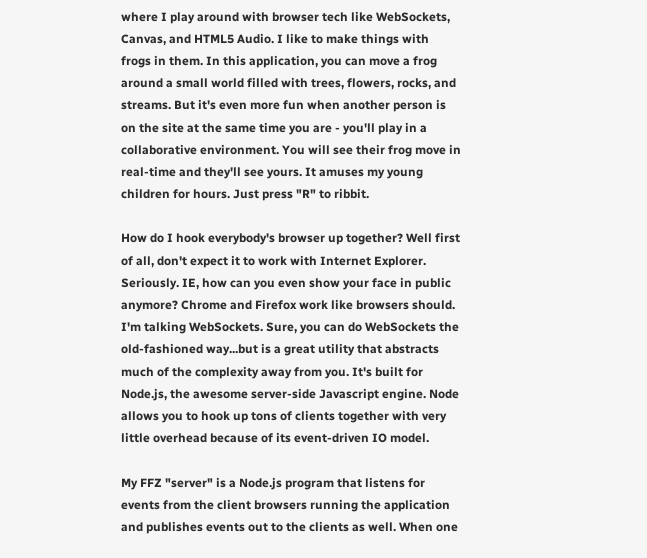where I play around with browser tech like WebSockets, Canvas, and HTML5 Audio. I like to make things with frogs in them. In this application, you can move a frog around a small world filled with trees, flowers, rocks, and streams. But it's even more fun when another person is on the site at the same time you are - you'll play in a collaborative environment. You will see their frog move in real-time and they'll see yours. It amuses my young children for hours. Just press "R" to ribbit.

How do I hook everybody's browser up together? Well first of all, don't expect it to work with Internet Explorer. Seriously. IE, how can you even show your face in public anymore? Chrome and Firefox work like browsers should. I'm talking WebSockets. Sure, you can do WebSockets the old-fashioned way...but is a great utility that abstracts much of the complexity away from you. It's built for Node.js, the awesome server-side Javascript engine. Node allows you to hook up tons of clients together with very little overhead because of its event-driven IO model.

My FFZ "server" is a Node.js program that listens for events from the client browsers running the application and publishes events out to the clients as well. When one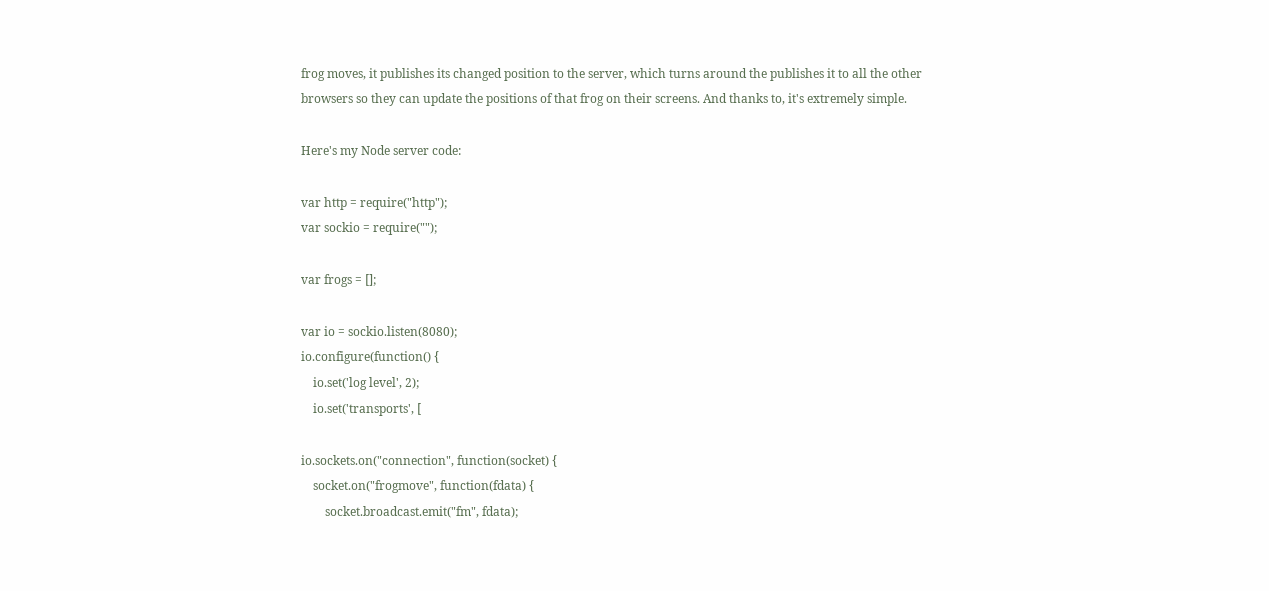frog moves, it publishes its changed position to the server, which turns around the publishes it to all the other browsers so they can update the positions of that frog on their screens. And thanks to, it's extremely simple.

Here's my Node server code:

var http = require("http");
var sockio = require("");

var frogs = [];

var io = sockio.listen(8080);
io.configure(function() {
    io.set('log level', 2);
    io.set('transports', [

io.sockets.on("connection", function(socket) {
    socket.on("frogmove", function(fdata) {
        socket.broadcast.emit("fm", fdata);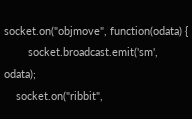socket.on("objmove", function(odata) {
        socket.broadcast.emit('sm', odata);
    socket.on("ribbit",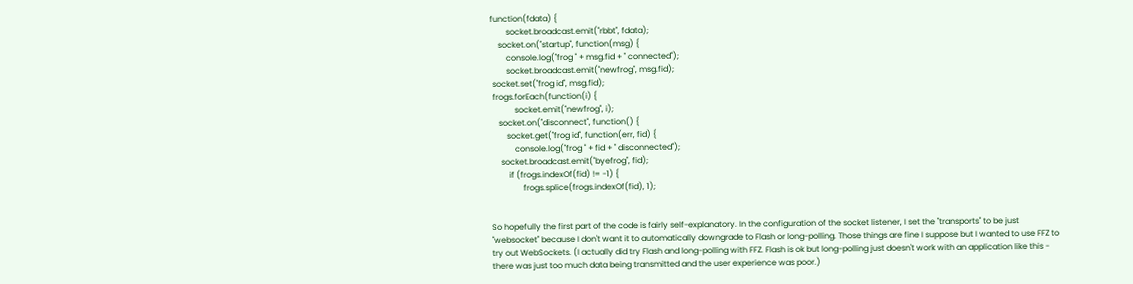function(fdata) {
        socket.broadcast.emit("rbbt", fdata);
    socket.on("startup", function(msg) {
        console.log("frog " + msg.fid + " connected");
        socket.broadcast.emit("newfrog", msg.fid);
 socket.set("frog id", msg.fid);
 frogs.forEach(function(i) {
            socket.emit("newfrog", i);
    socket.on("disconnect", function() {
        socket.get("frog id", function(err, fid) {
            console.log("frog " + fid + " disconnected");
     socket.broadcast.emit("byefrog", fid);
         if (frogs.indexOf(fid) != -1) {
                frogs.splice(frogs.indexOf(fid), 1);


So hopefully the first part of the code is fairly self-explanatory. In the configuration of the socket listener, I set the "transports" to be just "websocket" because I don't want it to automatically downgrade to Flash or long-polling. Those things are fine I suppose but I wanted to use FFZ to try out WebSockets. (I actually did try Flash and long-polling with FFZ. Flash is ok but long-polling just doesn't work with an application like this - there was just too much data being transmitted and the user experience was poor.)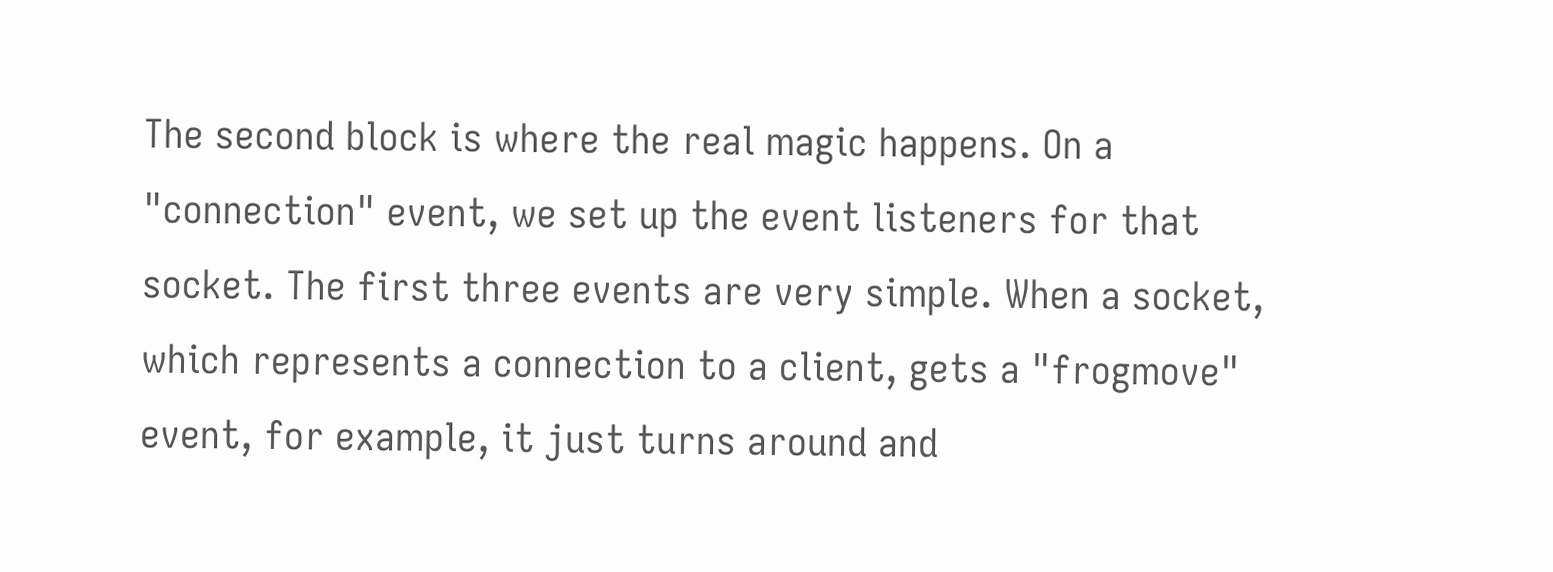The second block is where the real magic happens. On a "connection" event, we set up the event listeners for that socket. The first three events are very simple. When a socket, which represents a connection to a client, gets a "frogmove" event, for example, it just turns around and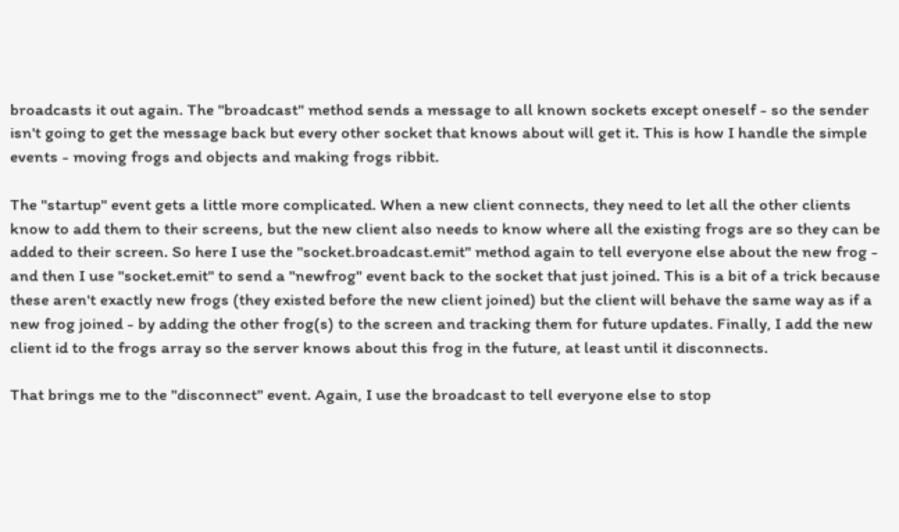broadcasts it out again. The "broadcast" method sends a message to all known sockets except oneself - so the sender isn't going to get the message back but every other socket that knows about will get it. This is how I handle the simple events - moving frogs and objects and making frogs ribbit.

The "startup" event gets a little more complicated. When a new client connects, they need to let all the other clients know to add them to their screens, but the new client also needs to know where all the existing frogs are so they can be added to their screen. So here I use the "socket.broadcast.emit" method again to tell everyone else about the new frog - and then I use "socket.emit" to send a "newfrog" event back to the socket that just joined. This is a bit of a trick because these aren't exactly new frogs (they existed before the new client joined) but the client will behave the same way as if a new frog joined - by adding the other frog(s) to the screen and tracking them for future updates. Finally, I add the new client id to the frogs array so the server knows about this frog in the future, at least until it disconnects.

That brings me to the "disconnect" event. Again, I use the broadcast to tell everyone else to stop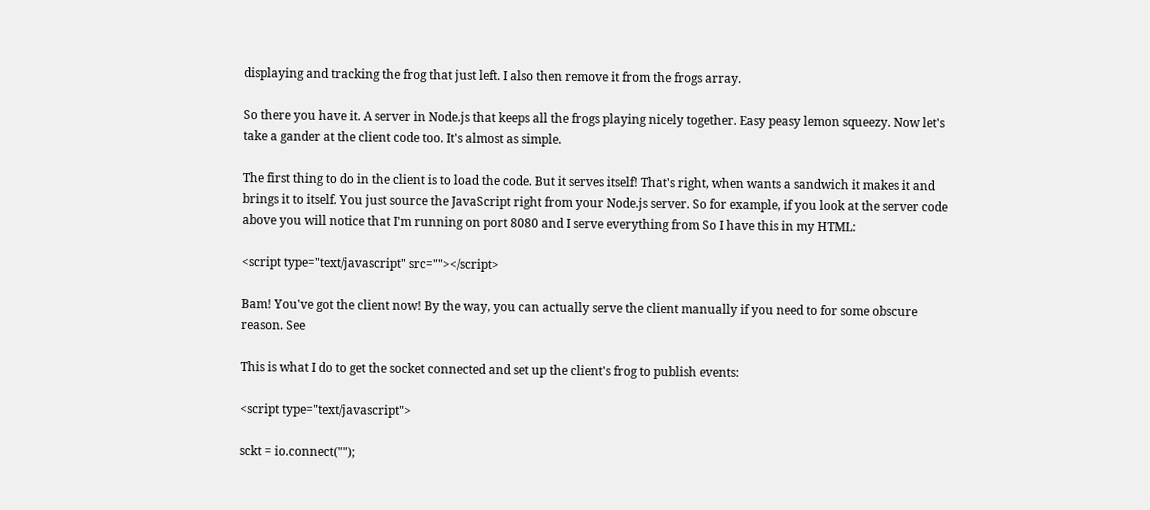displaying and tracking the frog that just left. I also then remove it from the frogs array.

So there you have it. A server in Node.js that keeps all the frogs playing nicely together. Easy peasy lemon squeezy. Now let's take a gander at the client code too. It's almost as simple.

The first thing to do in the client is to load the code. But it serves itself! That's right, when wants a sandwich it makes it and brings it to itself. You just source the JavaScript right from your Node.js server. So for example, if you look at the server code above you will notice that I'm running on port 8080 and I serve everything from So I have this in my HTML:

<script type="text/javascript" src=""></script>

Bam! You've got the client now! By the way, you can actually serve the client manually if you need to for some obscure reason. See

This is what I do to get the socket connected and set up the client's frog to publish events:

<script type="text/javascript">

sckt = io.connect("");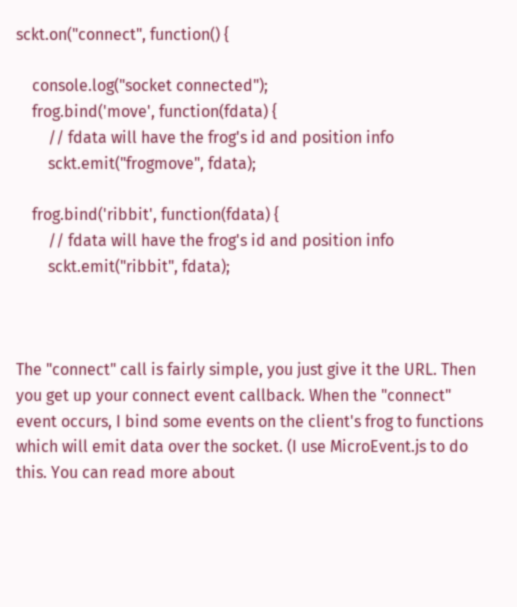sckt.on("connect", function() {

    console.log("socket connected");
    frog.bind('move', function(fdata) {
        // fdata will have the frog's id and position info
        sckt.emit("frogmove", fdata);

    frog.bind('ribbit', function(fdata) {
        // fdata will have the frog's id and position info
        sckt.emit("ribbit", fdata);



The "connect" call is fairly simple, you just give it the URL. Then you get up your connect event callback. When the "connect" event occurs, I bind some events on the client's frog to functions which will emit data over the socket. (I use MicroEvent.js to do this. You can read more about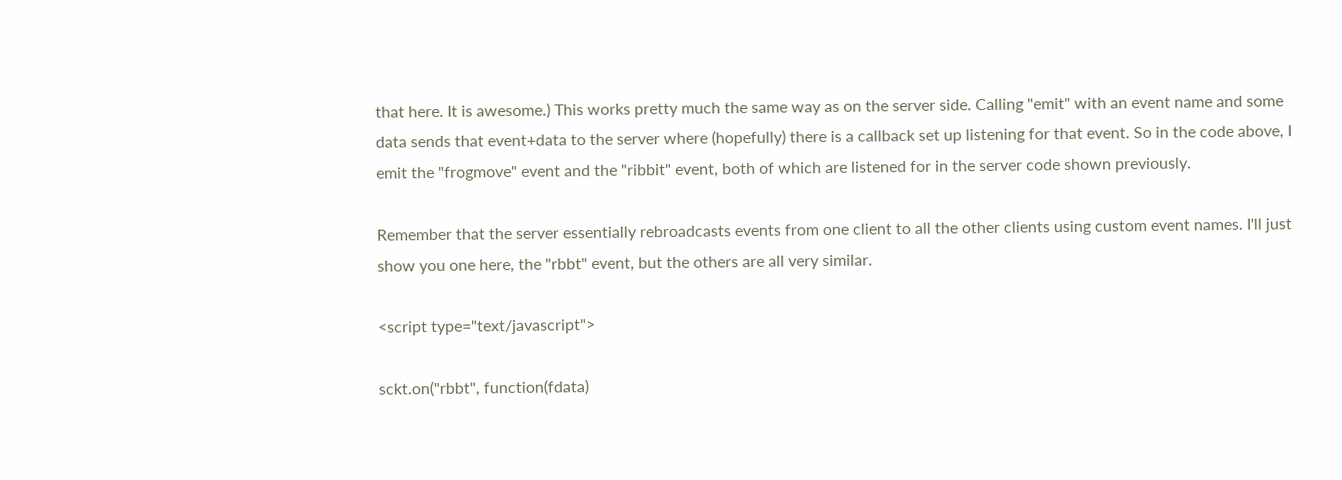that here. It is awesome.) This works pretty much the same way as on the server side. Calling "emit" with an event name and some data sends that event+data to the server where (hopefully) there is a callback set up listening for that event. So in the code above, I emit the "frogmove" event and the "ribbit" event, both of which are listened for in the server code shown previously.

Remember that the server essentially rebroadcasts events from one client to all the other clients using custom event names. I'll just show you one here, the "rbbt" event, but the others are all very similar.

<script type="text/javascript">

sckt.on("rbbt", function(fdata)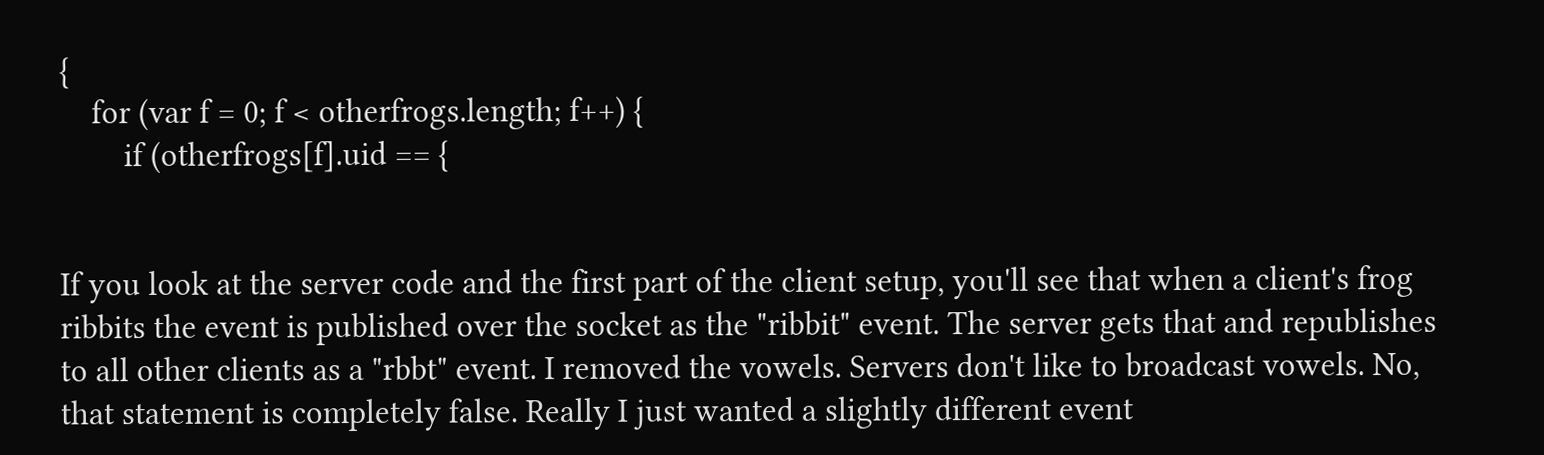{
    for (var f = 0; f < otherfrogs.length; f++) {
        if (otherfrogs[f].uid == {


If you look at the server code and the first part of the client setup, you'll see that when a client's frog ribbits the event is published over the socket as the "ribbit" event. The server gets that and republishes to all other clients as a "rbbt" event. I removed the vowels. Servers don't like to broadcast vowels. No, that statement is completely false. Really I just wanted a slightly different event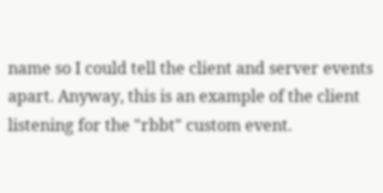name so I could tell the client and server events apart. Anyway, this is an example of the client listening for the "rbbt" custom event.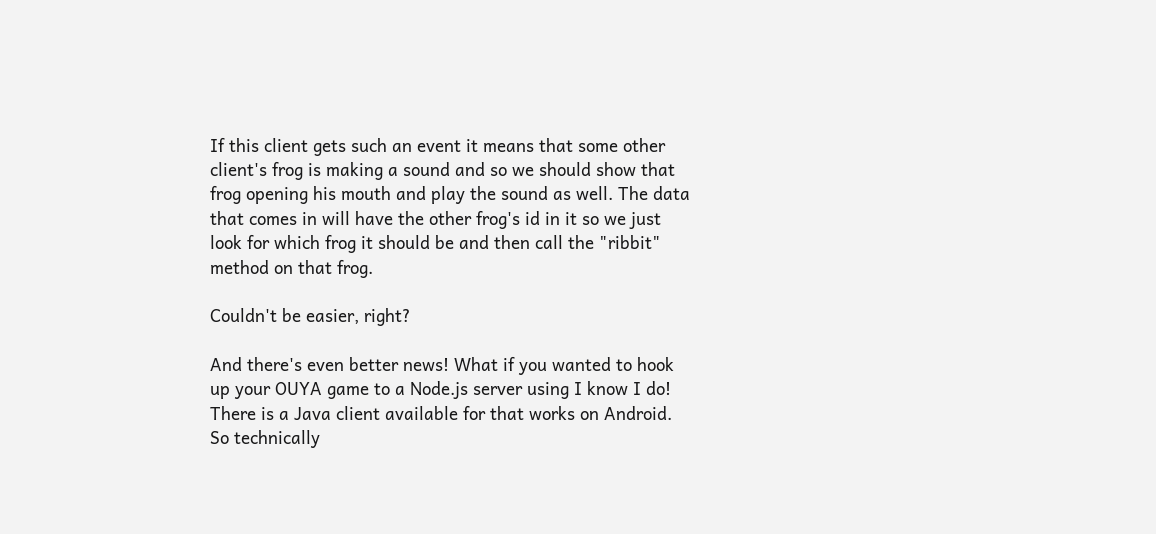If this client gets such an event it means that some other client's frog is making a sound and so we should show that frog opening his mouth and play the sound as well. The data that comes in will have the other frog's id in it so we just look for which frog it should be and then call the "ribbit" method on that frog.

Couldn't be easier, right?

And there's even better news! What if you wanted to hook up your OUYA game to a Node.js server using I know I do! There is a Java client available for that works on Android. So technically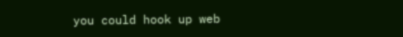you could hook up web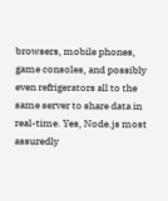browsers, mobile phones, game consoles, and possibly even refrigerators all to the same server to share data in real-time. Yes, Node.js most assuredly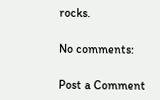rocks.

No comments:

Post a Comment